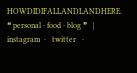HOWDIDIFALLANDLANDHERE. ❝ personal · food · blog ❞   |   instagram  ·   twitter   ·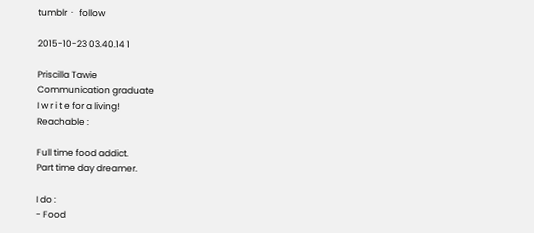tumblr  ·   follow

2015-10-23 03.40.14 1

Priscilla Tawie
Communication graduate
I w r i t e for a living!
Reachable :

Full time food addict.
Part time day dreamer.

I do :
- Food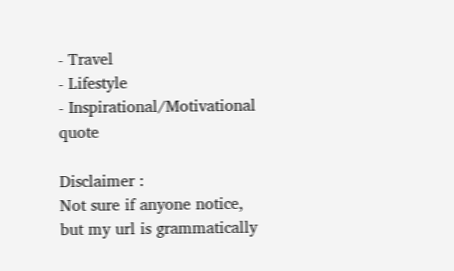- Travel
- Lifestyle
- Inspirational/Motivational quote

Disclaimer :
Not sure if anyone notice,
but my url is grammatically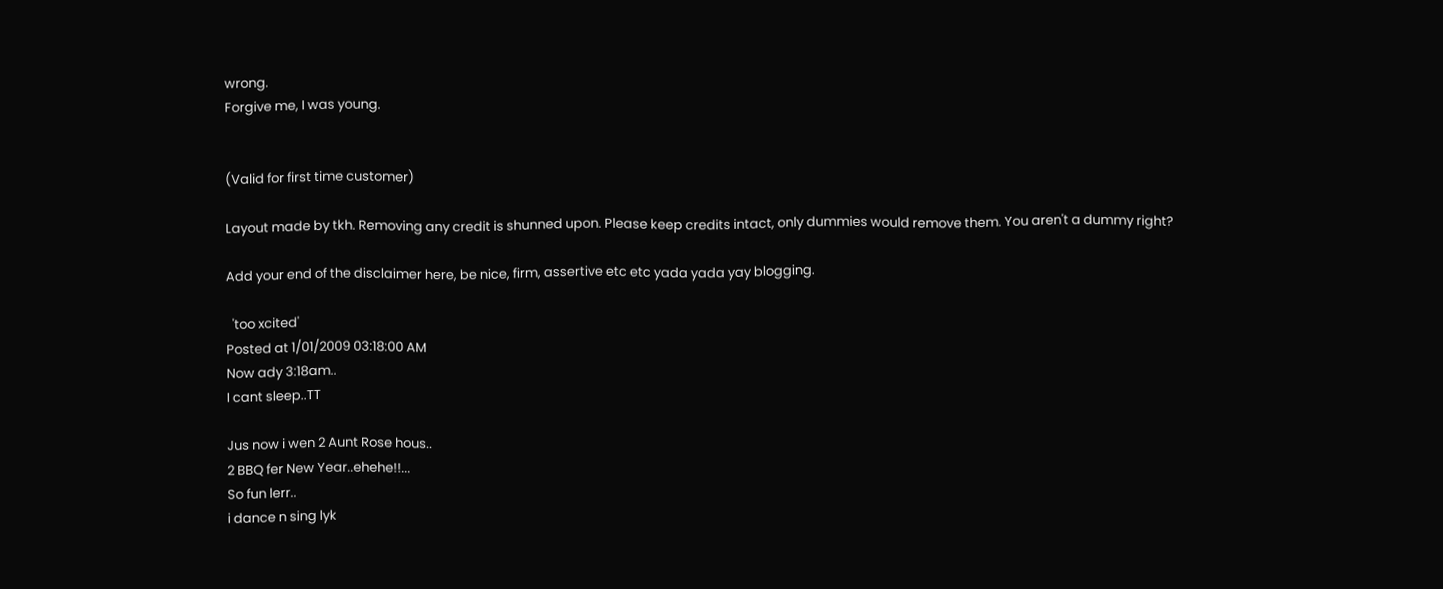wrong.
Forgive me, I was young.


(Valid for first time customer)

Layout made by tkh. Removing any credit is shunned upon. Please keep credits intact, only dummies would remove them. You aren't a dummy right?

Add your end of the disclaimer here, be nice, firm, assertive etc etc yada yada yay blogging.

  'too xcited'
Posted at 1/01/2009 03:18:00 AM
Now ady 3:18am..
I cant sleep..TT

Jus now i wen 2 Aunt Rose hous..
2 BBQ fer New Year..ehehe!!...
So fun lerr..
i dance n sing lyk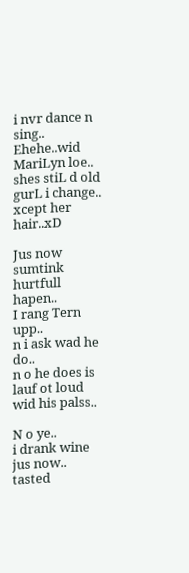i nvr dance n sing..
Ehehe..wid MariLyn loe..
shes stiL d old gurL i change..
xcept her hair..xD

Jus now sumtink hurtfull hapen..
I rang Tern upp..
n i ask wad he do..
n o he does is lauf ot loud wid his palss..

N o ye..
i drank wine jus now.. tasted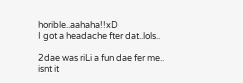horible..aahaha!!xD
I got a headache fter dat..lols..

2dae was riLi a fun dae fer me..
isnt it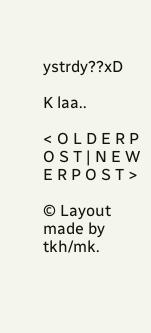ystrdy??xD

K laa..

< O L D E R P O S T | N E W E R P O S T >

© Layout made by tkh/mk.